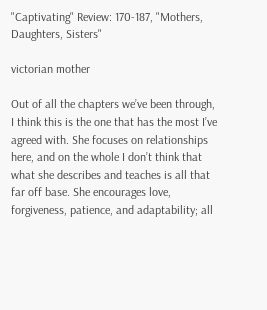"Captivating" Review: 170-187, "Mothers, Daughters, Sisters"

victorian mother

Out of all the chapters we’ve been through, I think this is the one that has the most I’ve agreed with. She focuses on relationships here, and on the whole I don’t think that what she describes and teaches is all that far off base. She encourages love, forgiveness, patience, and adaptability; all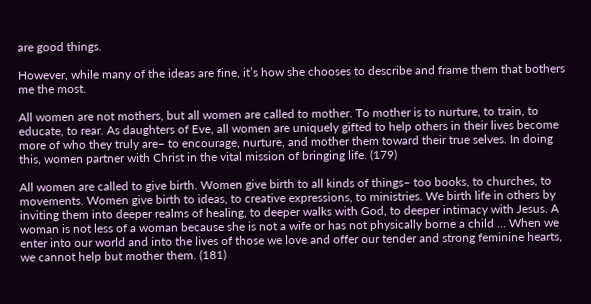are good things.

However, while many of the ideas are fine, it’s how she chooses to describe and frame them that bothers me the most.

All women are not mothers, but all women are called to mother. To mother is to nurture, to train, to educate, to rear. As daughters of Eve, all women are uniquely gifted to help others in their lives become more of who they truly are– to encourage, nurture, and mother them toward their true selves. In doing this, women partner with Christ in the vital mission of bringing life. (179)

All women are called to give birth. Women give birth to all kinds of things– too books, to churches, to movements. Women give birth to ideas, to creative expressions, to ministries. We birth life in others by inviting them into deeper realms of healing, to deeper walks with God, to deeper intimacy with Jesus. A woman is not less of a woman because she is not a wife or has not physically borne a child … When we enter into our world and into the lives of those we love and offer our tender and strong feminine hearts, we cannot help but mother them. (181)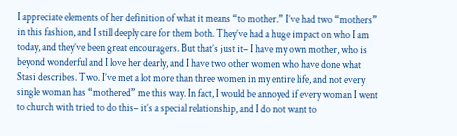I appreciate elements of her definition of what it means “to mother.” I’ve had two “mothers” in this fashion, and I still deeply care for them both. They’ve had a huge impact on who I am today, and they’ve been great encouragers. But that’s just it– I have my own mother, who is beyond wonderful and I love her dearly, and I have two other women who have done what Stasi describes. Two. I’ve met a lot more than three women in my entire life, and not every single woman has “mothered” me this way. In fact, I would be annoyed if every woman I went to church with tried to do this– it’s a special relationship, and I do not want to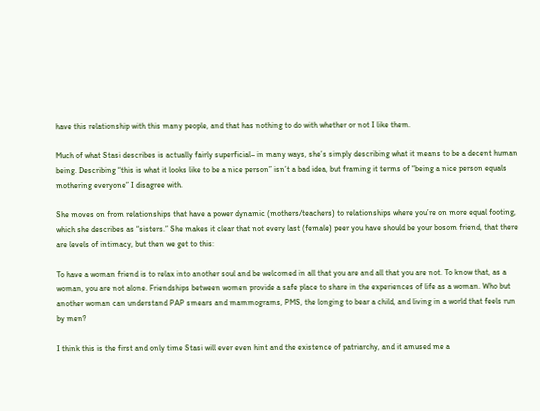have this relationship with this many people, and that has nothing to do with whether or not I like them.

Much of what Stasi describes is actually fairly superficial– in many ways, she’s simply describing what it means to be a decent human being. Describing “this is what it looks like to be a nice person” isn’t a bad idea, but framing it terms of “being a nice person equals mothering everyone” I disagree with.

She moves on from relationships that have a power dynamic (mothers/teachers) to relationships where you’re on more equal footing, which she describes as “sisters.” She makes it clear that not every last (female) peer you have should be your bosom friend, that there are levels of intimacy, but then we get to this:

To have a woman friend is to relax into another soul and be welcomed in all that you are and all that you are not. To know that, as a woman, you are not alone. Friendships between women provide a safe place to share in the experiences of life as a woman. Who but another woman can understand PAP smears and mammograms, PMS, the longing to bear a child, and living in a world that feels run by men?

I think this is the first and only time Stasi will ever even hint and the existence of patriarchy, and it amused me a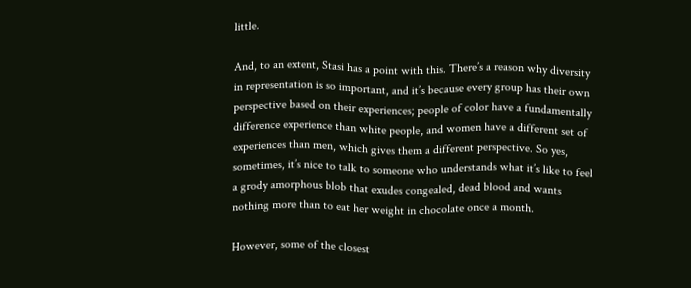little.

And, to an extent, Stasi has a point with this. There’s a reason why diversity in representation is so important, and it’s because every group has their own perspective based on their experiences; people of color have a fundamentally difference experience than white people, and women have a different set of experiences than men, which gives them a different perspective. So yes, sometimes, it’s nice to talk to someone who understands what it’s like to feel a grody amorphous blob that exudes congealed, dead blood and wants nothing more than to eat her weight in chocolate once a month.

However, some of the closest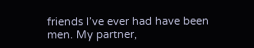friends I’ve ever had have been men. My partner,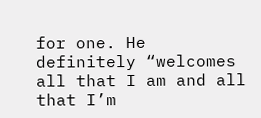for one. He definitely “welcomes all that I am and all that I’m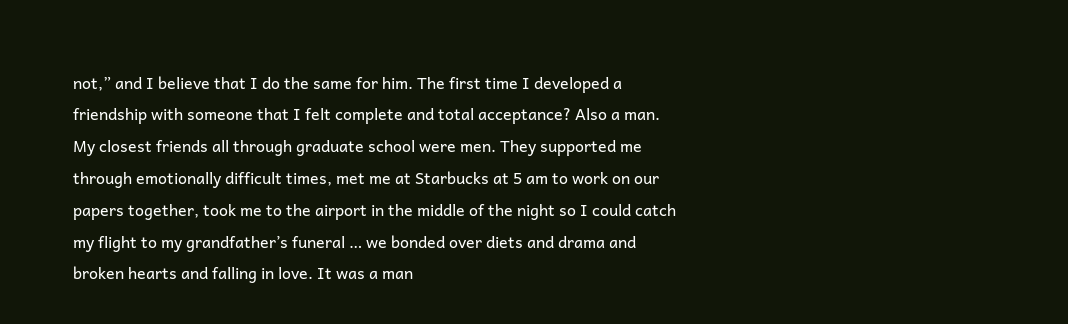not,” and I believe that I do the same for him. The first time I developed a friendship with someone that I felt complete and total acceptance? Also a man. My closest friends all through graduate school were men. They supported me through emotionally difficult times, met me at Starbucks at 5 am to work on our papers together, took me to the airport in the middle of the night so I could catch my flight to my grandfather’s funeral … we bonded over diets and drama and broken hearts and falling in love. It was a man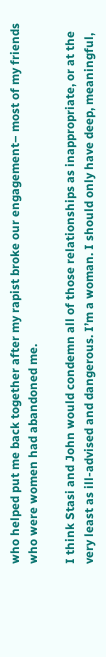who helped put me back together after my rapist broke our engagement– most of my friends who were women had abandoned me.

I think Stasi and John would condemn all of those relationships as inappropriate, or at the very least as ill-advised and dangerous. I’m a woman. I should only have deep, meaningful,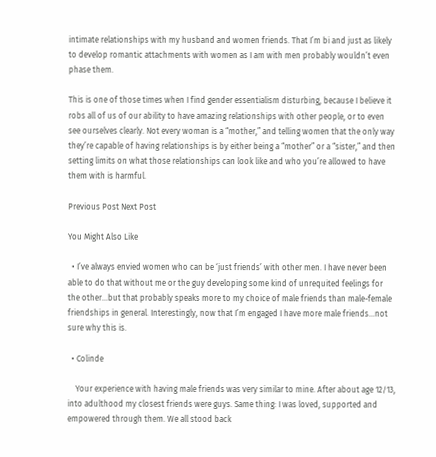intimate relationships with my husband and women friends. That I’m bi and just as likely to develop romantic attachments with women as I am with men probably wouldn’t even phase them.

This is one of those times when I find gender essentialism disturbing, because I believe it robs all of us of our ability to have amazing relationships with other people, or to even see ourselves clearly. Not every woman is a “mother,” and telling women that the only way they’re capable of having relationships is by either being a “mother” or a “sister,” and then setting limits on what those relationships can look like and who you’re allowed to have them with is harmful.

Previous Post Next Post

You Might Also Like

  • I’ve always envied women who can be ‘just friends’ with other men. I have never been able to do that without me or the guy developing some kind of unrequited feelings for the other…but that probably speaks more to my choice of male friends than male-female friendships in general. Interestingly, now that I’m engaged I have more male friends…not sure why this is.

  • Colinde

    Your experience with having male friends was very similar to mine. After about age 12/13, into adulthood my closest friends were guys. Same thing: I was loved, supported and empowered through them. We all stood back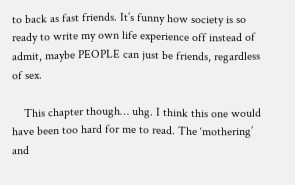to back as fast friends. It’s funny how society is so ready to write my own life experience off instead of admit, maybe PEOPLE can just be friends, regardless of sex.

    This chapter though… uhg. I think this one would have been too hard for me to read. The ‘mothering’ and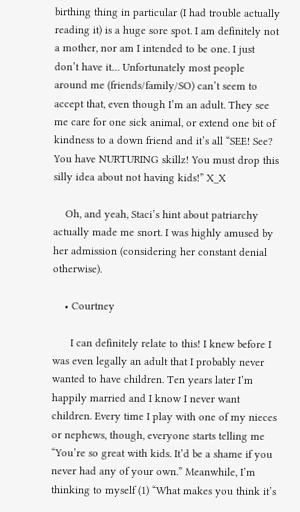birthing thing in particular (I had trouble actually reading it) is a huge sore spot. I am definitely not a mother, nor am I intended to be one. I just don’t have it… Unfortunately most people around me (friends/family/SO) can’t seem to accept that, even though I’m an adult. They see me care for one sick animal, or extend one bit of kindness to a down friend and it’s all “SEE! See? You have NURTURING skillz! You must drop this silly idea about not having kids!” X_X

    Oh, and yeah, Staci’s hint about patriarchy actually made me snort. I was highly amused by her admission (considering her constant denial otherwise).

    • Courtney

      I can definitely relate to this! I knew before I was even legally an adult that I probably never wanted to have children. Ten years later I’m happily married and I know I never want children. Every time I play with one of my nieces or nephews, though, everyone starts telling me “You’re so great with kids. It’d be a shame if you never had any of your own.” Meanwhile, I’m thinking to myself (1) “What makes you think it’s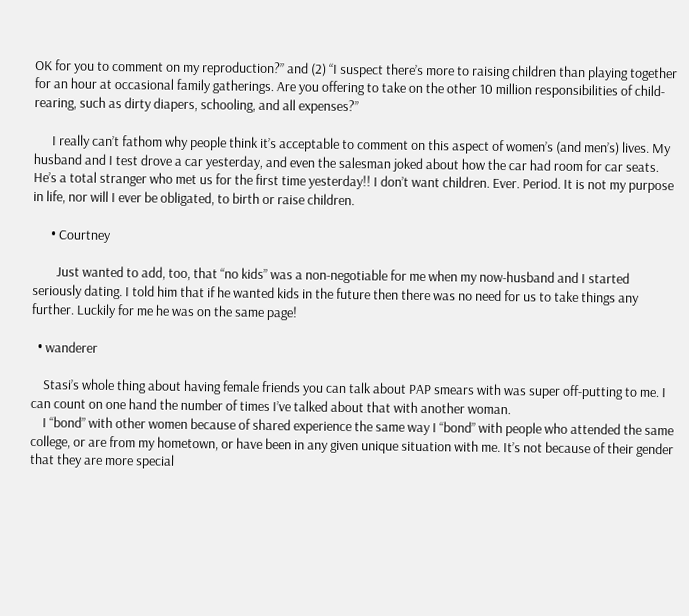OK for you to comment on my reproduction?” and (2) “I suspect there’s more to raising children than playing together for an hour at occasional family gatherings. Are you offering to take on the other 10 million responsibilities of child-rearing, such as dirty diapers, schooling, and all expenses?”

      I really can’t fathom why people think it’s acceptable to comment on this aspect of women’s (and men’s) lives. My husband and I test drove a car yesterday, and even the salesman joked about how the car had room for car seats. He’s a total stranger who met us for the first time yesterday!! I don’t want children. Ever. Period. It is not my purpose in life, nor will I ever be obligated, to birth or raise children.

      • Courtney

        Just wanted to add, too, that “no kids” was a non-negotiable for me when my now-husband and I started seriously dating. I told him that if he wanted kids in the future then there was no need for us to take things any further. Luckily for me he was on the same page!

  • wanderer

    Stasi’s whole thing about having female friends you can talk about PAP smears with was super off-putting to me. I can count on one hand the number of times I’ve talked about that with another woman.
    I “bond” with other women because of shared experience the same way I “bond” with people who attended the same college, or are from my hometown, or have been in any given unique situation with me. It’s not because of their gender that they are more special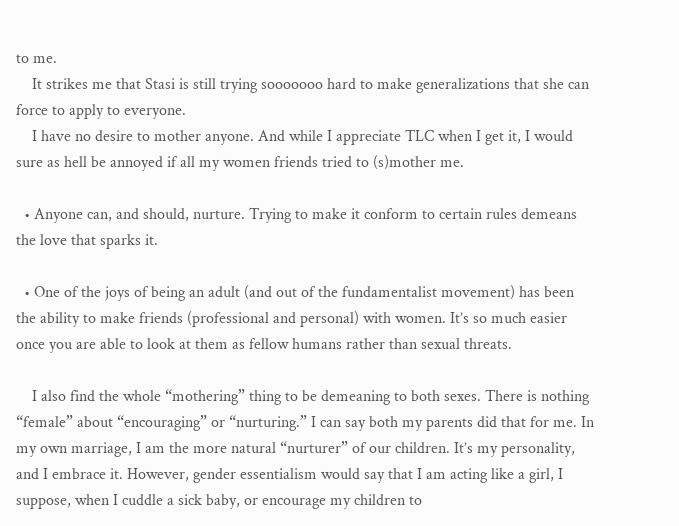to me.
    It strikes me that Stasi is still trying sooooooo hard to make generalizations that she can force to apply to everyone.
    I have no desire to mother anyone. And while I appreciate TLC when I get it, I would sure as hell be annoyed if all my women friends tried to (s)mother me.

  • Anyone can, and should, nurture. Trying to make it conform to certain rules demeans the love that sparks it.

  • One of the joys of being an adult (and out of the fundamentalist movement) has been the ability to make friends (professional and personal) with women. It’s so much easier once you are able to look at them as fellow humans rather than sexual threats.

    I also find the whole “mothering” thing to be demeaning to both sexes. There is nothing “female” about “encouraging” or “nurturing.” I can say both my parents did that for me. In my own marriage, I am the more natural “nurturer” of our children. It’s my personality, and I embrace it. However, gender essentialism would say that I am acting like a girl, I suppose, when I cuddle a sick baby, or encourage my children to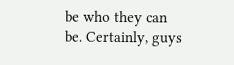be who they can be. Certainly, guys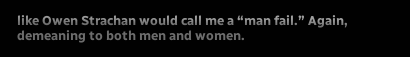like Owen Strachan would call me a “man fail.” Again, demeaning to both men and women.